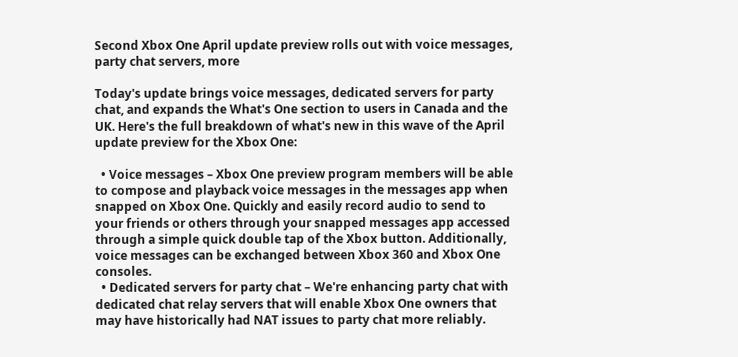Second Xbox One April update preview rolls out with voice messages, party chat servers, more

Today's update brings voice messages, dedicated servers for party chat, and expands the What's One section to users in Canada and the UK. Here's the full breakdown of what's new in this wave of the April update preview for the Xbox One:

  • Voice messages – Xbox One preview program members will be able to compose and playback voice messages in the messages app when snapped on Xbox One. Quickly and easily record audio to send to your friends or others through your snapped messages app accessed through a simple quick double tap of the Xbox button. Additionally, voice messages can be exchanged between Xbox 360 and Xbox One consoles.
  • Dedicated servers for party chat – We're enhancing party chat with dedicated chat relay servers that will enable Xbox One owners that may have historically had NAT issues to party chat more reliably.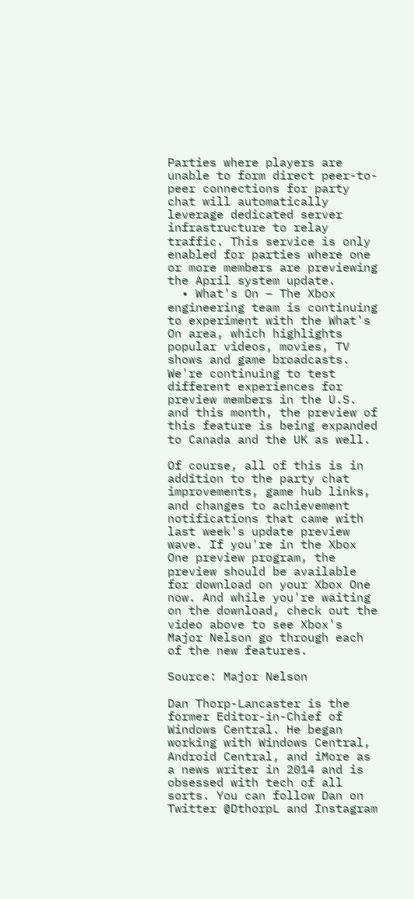Parties where players are unable to form direct peer-to-peer connections for party chat will automatically leverage dedicated server infrastructure to relay traffic. This service is only enabled for parties where one or more members are previewing the April system update.
  • What's On – The Xbox engineering team is continuing to experiment with the What's On area, which highlights popular videos, movies, TV shows and game broadcasts. We're continuing to test different experiences for preview members in the U.S. and this month, the preview of this feature is being expanded to Canada and the UK as well.

Of course, all of this is in addition to the party chat improvements, game hub links, and changes to achievement notifications that came with last week's update preview wave. If you're in the Xbox One preview program, the preview should be available for download on your Xbox One now. And while you're waiting on the download, check out the video above to see Xbox's Major Nelson go through each of the new features.

Source: Major Nelson

Dan Thorp-Lancaster is the former Editor-in-Chief of Windows Central. He began working with Windows Central, Android Central, and iMore as a news writer in 2014 and is obsessed with tech of all sorts. You can follow Dan on Twitter @DthorpL and Instagram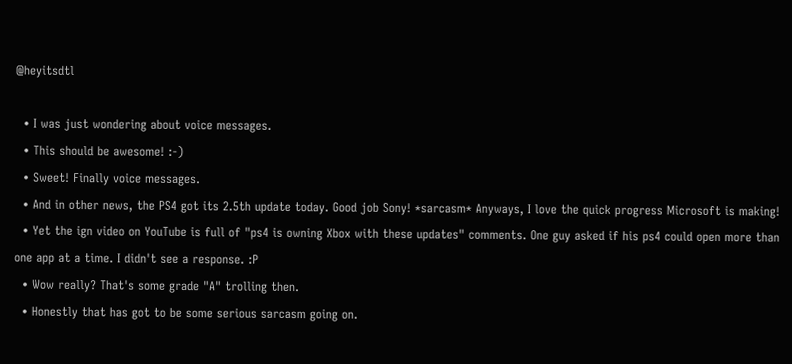@heyitsdtl

  • I was just wondering about voice messages.
  • This should be awesome! :-)
  • Sweet! Finally voice messages.
  • And in other news, the PS4 got its 2.5th update today. Good job Sony! *sarcasm* Anyways, I love the quick progress Microsoft is making!
  • Yet the ign video on YouTube is full of "ps4 is owning Xbox with these updates" comments. One guy asked if his ps4 could open more than one app at a time. I didn't see a response. :P
  • Wow really? That's some grade "A" trolling then.
  • Honestly that has got to be some serious sarcasm going on.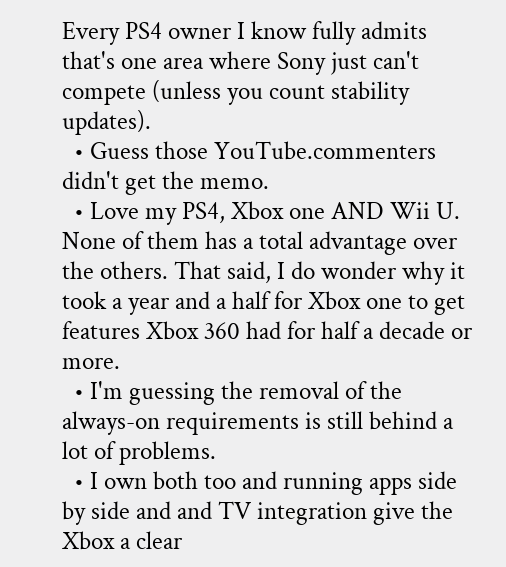Every PS4 owner I know fully admits that's one area where Sony just can't compete (unless you count stability updates).
  • Guess those YouTube.commenters didn't get the memo.
  • Love my PS4, Xbox one AND Wii U. None of them has a total advantage over the others. That said, I do wonder why it took a year and a half for Xbox one to get features Xbox 360 had for half a decade or more.
  • I'm guessing the removal of the always-on requirements is still behind a lot of problems.
  • I own both too and running apps side by side and and TV integration give the Xbox a clear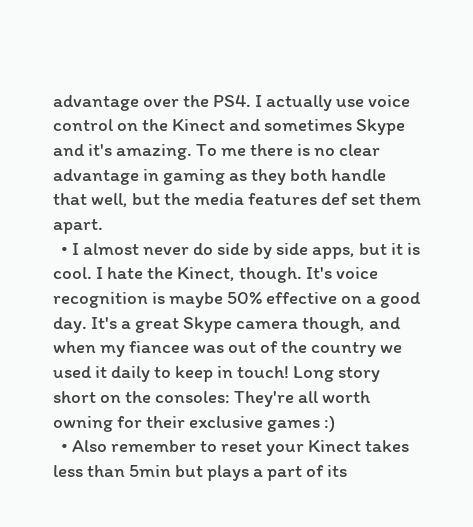advantage over the PS4. I actually use voice control on the Kinect and sometimes Skype and it's amazing. To me there is no clear advantage in gaming as they both handle that well, but the media features def set them apart.
  • I almost never do side by side apps, but it is cool. I hate the Kinect, though. It's voice recognition is maybe 50% effective on a good day. It's a great Skype camera though, and when my fiancee was out of the country we used it daily to keep in touch! Long story short on the consoles: They're all worth owning for their exclusive games :)
  • Also remember to reset your Kinect takes less than 5min but plays a part of its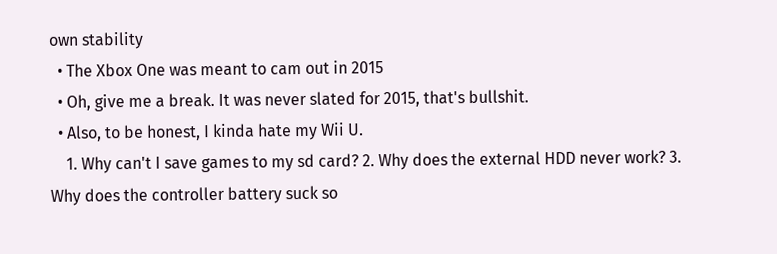own stability
  • The Xbox One was meant to cam out in 2015
  • Oh, give me a break. It was never slated for 2015, that's bullshit.
  • Also, to be honest, I kinda hate my Wii U.
    1. Why can't I save games to my sd card? 2. Why does the external HDD never work? 3. Why does the controller battery suck so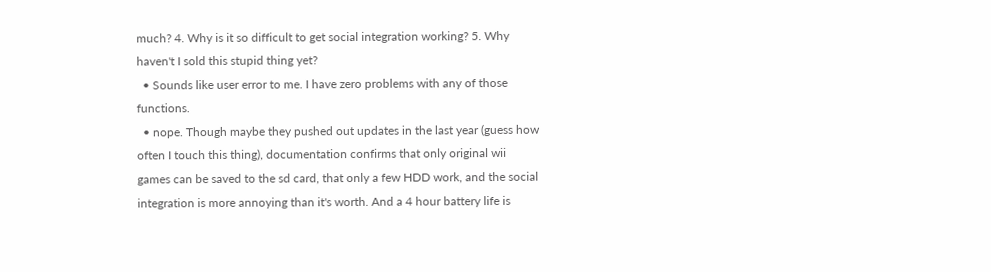much? 4. Why is it so difficult to get social integration working? 5. Why haven't I sold this stupid thing yet?
  • Sounds like user error to me. I have zero problems with any of those functions.
  • nope. Though maybe they pushed out updates in the last year (guess how often I touch this thing), documentation confirms that only original wii games can be saved to the sd card, that only a few HDD work, and the social integration is more annoying than it's worth. And a 4 hour battery life is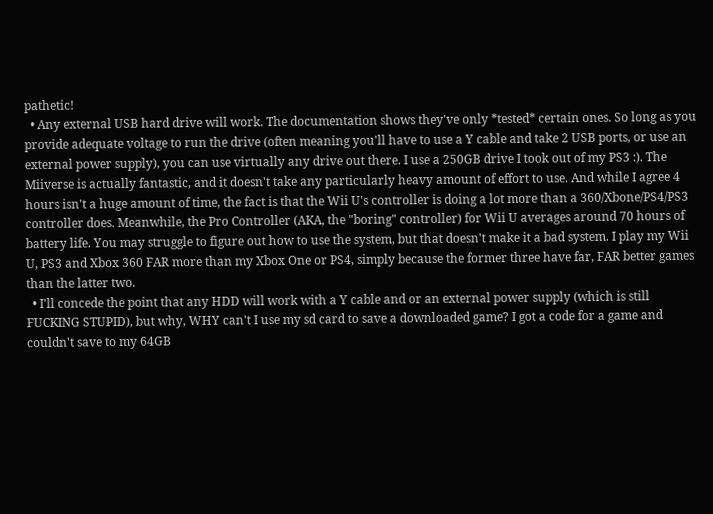pathetic!
  • Any external USB hard drive will work. The documentation shows they've only *tested* certain ones. So long as you provide adequate voltage to run the drive (often meaning you'll have to use a Y cable and take 2 USB ports, or use an external power supply), you can use virtually any drive out there. I use a 250GB drive I took out of my PS3 :). The Miiverse is actually fantastic, and it doesn't take any particularly heavy amount of effort to use. And while I agree 4 hours isn't a huge amount of time, the fact is that the Wii U's controller is doing a lot more than a 360/Xbone/PS4/PS3 controller does. Meanwhile, the Pro Controller (AKA, the "boring" controller) for Wii U averages around 70 hours of battery life. You may struggle to figure out how to use the system, but that doesn't make it a bad system. I play my Wii U, PS3 and Xbox 360 FAR more than my Xbox One or PS4, simply because the former three have far, FAR better games than the latter two.
  • I'll concede the point that any HDD will work with a Y cable and or an external power supply (which is still FUCKING STUPID), but why, WHY can't I use my sd card to save a downloaded game? I got a code for a game and couldn't save to my 64GB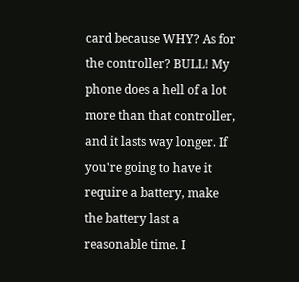card because WHY? As for the controller? BULL! My phone does a hell of a lot more than that controller, and it lasts way longer. If you're going to have it require a battery, make the battery last a reasonable time. I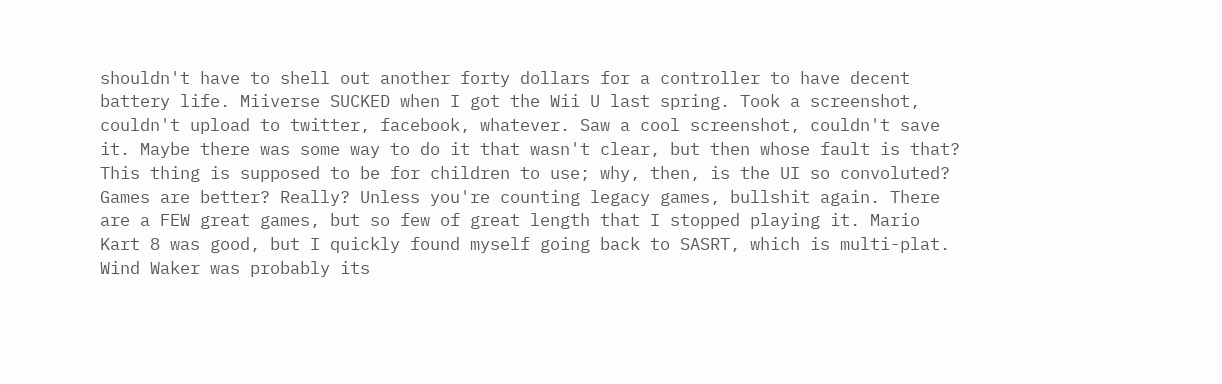shouldn't have to shell out another forty dollars for a controller to have decent battery life. Miiverse SUCKED when I got the Wii U last spring. Took a screenshot, couldn't upload to twitter, facebook, whatever. Saw a cool screenshot, couldn't save it. Maybe there was some way to do it that wasn't clear, but then whose fault is that? This thing is supposed to be for children to use; why, then, is the UI so convoluted?   Games are better? Really? Unless you're counting legacy games, bullshit again. There are a FEW great games, but so few of great length that I stopped playing it. Mario Kart 8 was good, but I quickly found myself going back to SASRT, which is multi-plat. Wind Waker was probably its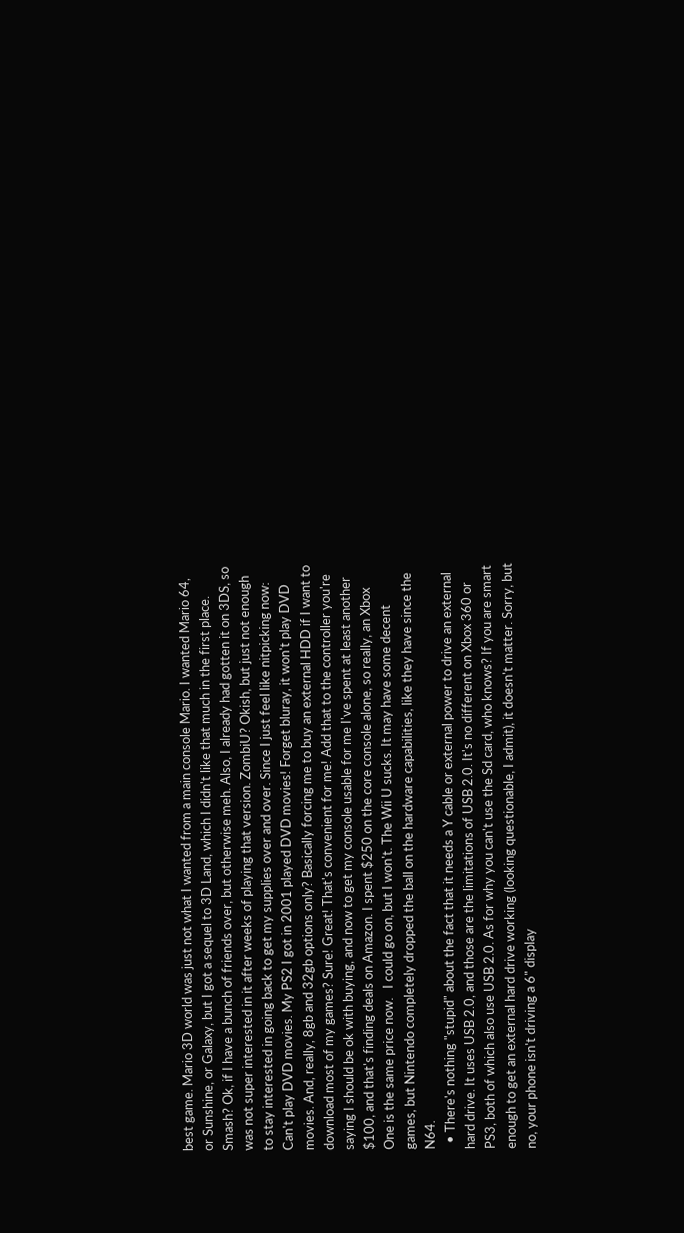best game. Mario 3D world was just not what I wanted from a main console Mario. I wanted Mario 64, or Sunshine, or Galaxy, but I got a sequel to 3D Land, which I didn't like that much in the first place. Smash? Ok, if I have a bunch of friends over, but otherwise meh. Also, I already had gotten it on 3DS, so was not super interested in it after weeks of playing that version. ZombiU? Okish, but just not enough to stay interested in going back to get my supplies over and over. Since I just feel like nitpicking now: Can't play DVD movies. My PS2 I got in 2001 played DVD movies! Forget bluray, it won't play DVD movies. And, really, 8gb and 32gb options only? Basically forcing me to buy an external HDD if I want to download most of my games? Sure! Great! That's convenient for me! Add that to the controller you're saying I should be ok with buying, and now to get my console usable for me I've spent at least another $100, and that's finding deals on Amazon. I spent $250 on the core console alone, so really, an Xbox One is the same price now.   I could go on, but I won't. The Wii U sucks. It may have some decent games, but Nintendo completely dropped the ball on the hardware capabilities, like they have since the N64.
  • There's nothing "stupid" about the fact that it needs a Y cable or external power to drive an external hard drive. It uses USB 2.0, and those are the limitations of USB 2.0. It's no different on Xbox 360 or PS3, both of which also use USB 2.0. As for why you can't use the Sd card, who knows? If you are smart enough to get an external hard drive working (looking questionable, I admit), it doesn't matter. Sorry, but no, your phone isn't driving a 6" display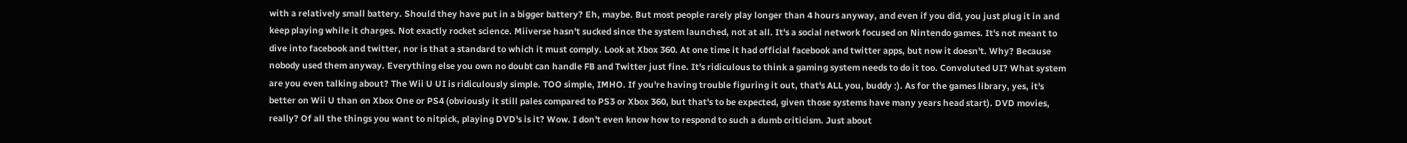with a relatively small battery. Should they have put in a bigger battery? Eh, maybe. But most people rarely play longer than 4 hours anyway, and even if you did, you just plug it in and keep playing while it charges. Not exactly rocket science. Miiverse hasn't sucked since the system launched, not at all. It's a social network focused on Nintendo games. It's not meant to dive into facebook and twitter, nor is that a standard to which it must comply. Look at Xbox 360. At one time it had official facebook and twitter apps, but now it doesn't. Why? Because nobody used them anyway. Everything else you own no doubt can handle FB and Twitter just fine. It's ridiculous to think a gaming system needs to do it too. Convoluted UI? What system are you even talking about? The Wii U UI is ridiculously simple. TOO simple, IMHO. If you're having trouble figuring it out, that's ALL you, buddy :). As for the games library, yes, it's better on Wii U than on Xbox One or PS4 (obviously it still pales compared to PS3 or Xbox 360, but that's to be expected, given those systems have many years head start). DVD movies, really? Of all the things you want to nitpick, playing DVD's is it? Wow. I don't even know how to respond to such a dumb criticism. Just about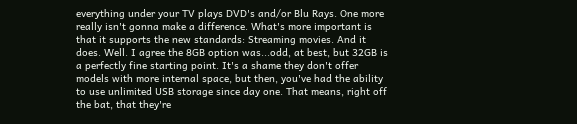everything under your TV plays DVD's and/or Blu Rays. One more really isn't gonna make a difference. What's more important is that it supports the new standards: Streaming movies. And it does. Well. I agree the 8GB option was...odd, at best, but 32GB is a perfectly fine starting point. It's a shame they don't offer models with more internal space, but then, you've had the ability to use unlimited USB storage since day one. That means, right off the bat, that they're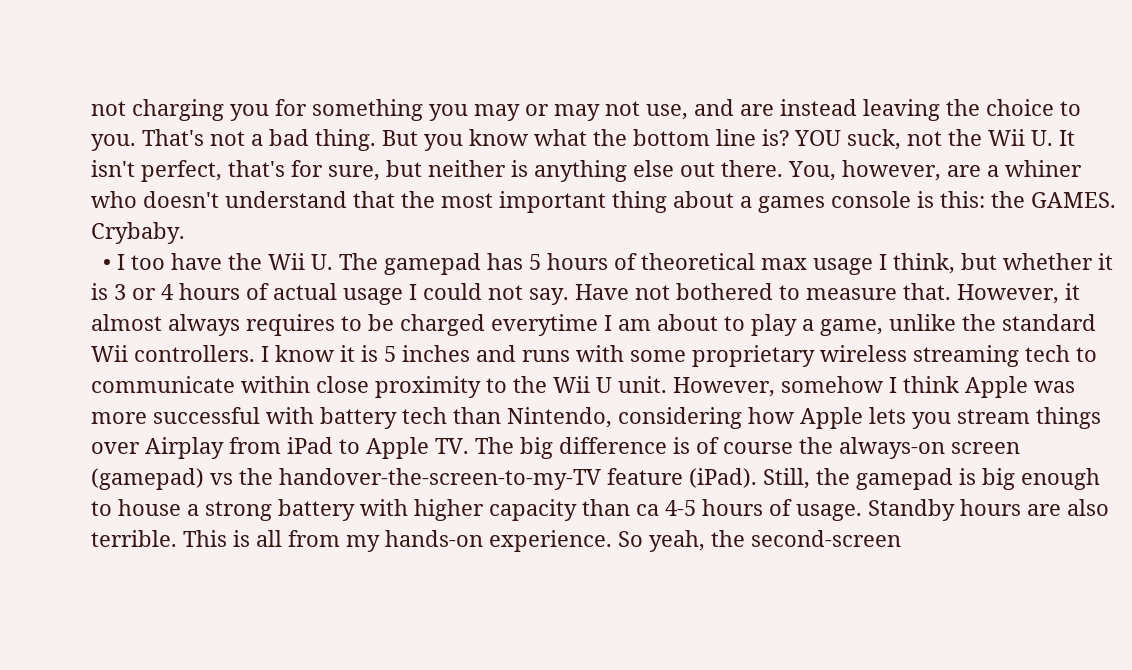not charging you for something you may or may not use, and are instead leaving the choice to you. That's not a bad thing. But you know what the bottom line is? YOU suck, not the Wii U. It isn't perfect, that's for sure, but neither is anything else out there. You, however, are a whiner who doesn't understand that the most important thing about a games console is this: the GAMES. Crybaby.
  • I too have the Wii U. The gamepad has 5 hours of theoretical max usage I think, but whether it is 3 or 4 hours of actual usage I could not say. Have not bothered to measure that. However, it almost always requires to be charged everytime I am about to play a game, unlike the standard Wii controllers. I know it is 5 inches and runs with some proprietary wireless streaming tech to communicate within close proximity to the Wii U unit. However, somehow I think Apple was more successful with battery tech than Nintendo, considering how Apple lets you stream things over Airplay from iPad to Apple TV. The big difference is of course the always-on screen (gamepad) vs the handover-the-screen-to-my-TV feature (iPad). Still, the gamepad is big enough to house a strong battery with higher capacity than ca 4-5 hours of usage. Standby hours are also terrible. This is all from my hands-on experience. So yeah, the second-screen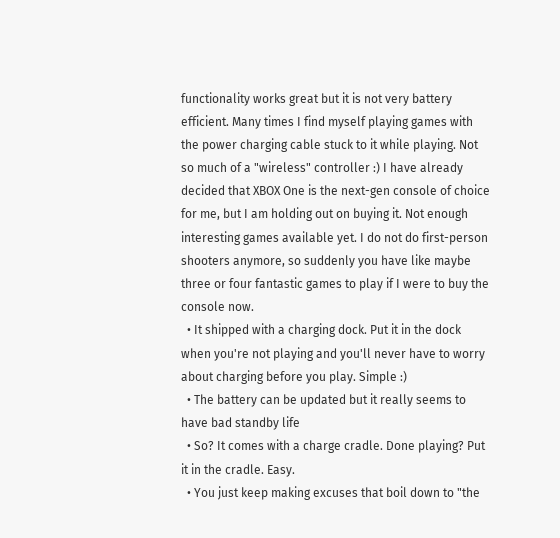functionality works great but it is not very battery efficient. Many times I find myself playing games with the power charging cable stuck to it while playing. Not so much of a "wireless" controller :) I have already decided that XBOX One is the next-gen console of choice for me, but I am holding out on buying it. Not enough interesting games available yet. I do not do first-person shooters anymore, so suddenly you have like maybe three or four fantastic games to play if I were to buy the console now.
  • It shipped with a charging dock. Put it in the dock when you're not playing and you'll never have to worry about charging before you play. Simple :)
  • The battery can be updated but it really seems to have bad standby life
  • So? It comes with a charge cradle. Done playing? Put it in the cradle. Easy.
  • You just keep making excuses that boil down to "the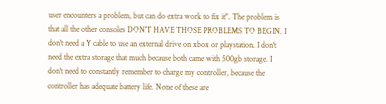user encounters a problem, but can do extra work to fix it". The problem is that all the other consoles DON'T HAVE THOSE PROBLEMS TO BEGIN. I don't need a Y cable to use an external drive on xbox or playstation. I don't need the extra storage that much because both came with 500gb storage. I don't need to constantly remember to charge my controller, because the controller has adequate battery life. None of these are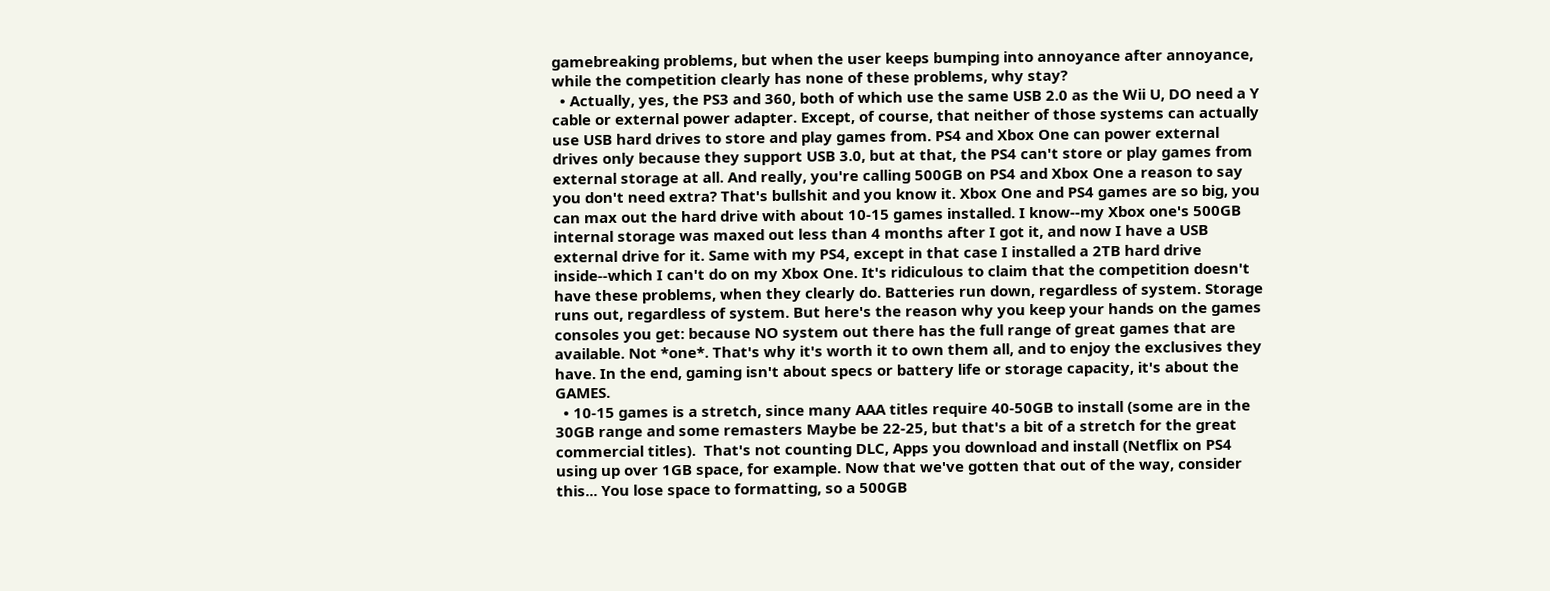gamebreaking problems, but when the user keeps bumping into annoyance after annoyance, while the competition clearly has none of these problems, why stay?
  • Actually, yes, the PS3 and 360, both of which use the same USB 2.0 as the Wii U, DO need a Y cable or external power adapter. Except, of course, that neither of those systems can actually use USB hard drives to store and play games from. PS4 and Xbox One can power external drives only because they support USB 3.0, but at that, the PS4 can't store or play games from external storage at all. And really, you're calling 500GB on PS4 and Xbox One a reason to say you don't need extra? That's bullshit and you know it. Xbox One and PS4 games are so big, you can max out the hard drive with about 10-15 games installed. I know--my Xbox one's 500GB internal storage was maxed out less than 4 months after I got it, and now I have a USB external drive for it. Same with my PS4, except in that case I installed a 2TB hard drive inside--which I can't do on my Xbox One. It's ridiculous to claim that the competition doesn't have these problems, when they clearly do. Batteries run down, regardless of system. Storage runs out, regardless of system. But here's the reason why you keep your hands on the games consoles you get: because NO system out there has the full range of great games that are available. Not *one*. That's why it's worth it to own them all, and to enjoy the exclusives they have. In the end, gaming isn't about specs or battery life or storage capacity, it's about the GAMES.
  • 10-15 games is a stretch, since many AAA titles require 40-50GB to install (some are in the 30GB range and some remasters Maybe be 22-25, but that's a bit of a stretch for the great commercial titles).  That's not counting DLC, Apps you download and install (Netflix on PS4 using up over 1GB space, for example. Now that we've gotten that out of the way, consider this... You lose space to formatting, so a 500GB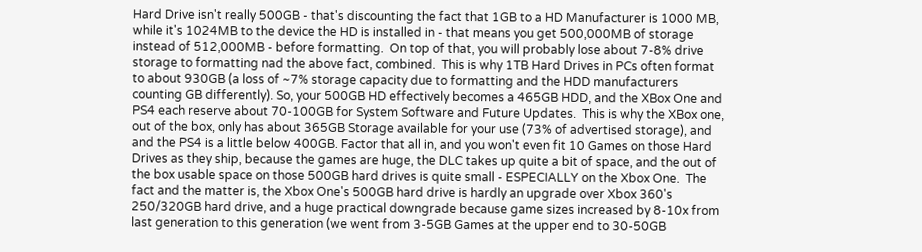Hard Drive isn't really 500GB - that's discounting the fact that 1GB to a HD Manufacturer is 1000 MB, while it's 1024MB to the device the HD is installed in - that means you get 500,000MB of storage instead of 512,000MB - before formatting.  On top of that, you will probably lose about 7-8% drive storage to formatting nad the above fact, combined.  This is why 1TB Hard Drives in PCs often format to about 930GB (a loss of ~7% storage capacity due to formatting and the HDD manufacturers counting GB differently). So, your 500GB HD effectively becomes a 465GB HDD, and the XBox One and PS4 each reserve about 70-100GB for System Software and Future Updates.  This is why the XBox one, out of the box, only has about 365GB Storage available for your use (73% of advertised storage), and and the PS4 is a little below 400GB. Factor that all in, and you won't even fit 10 Games on those Hard Drives as they ship, because the games are huge, the DLC takes up quite a bit of space, and the out of the box usable space on those 500GB hard drives is quite small - ESPECIALLY on the Xbox One.  The fact and the matter is, the Xbox One's 500GB hard drive is hardly an upgrade over Xbox 360's 250/320GB hard drive, and a huge practical downgrade because game sizes increased by 8-10x from last generation to this generation (we went from 3-5GB Games at the upper end to 30-50GB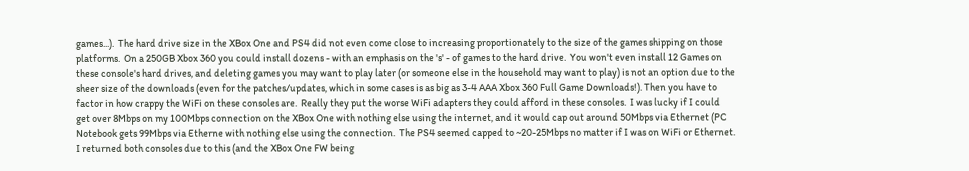games...).  The hard drive size in the XBox One and PS4 did not even come close to increasing proportionately to the size of the games shipping on those platforms.  On a 250GB Xbox 360 you could install dozens - with an emphasis on the 's' - of games to the hard drive.  You won't even install 12 Games on these console's hard drives, and deleting games you may want to play later (or someone else in the household may want to play) is not an option due to the sheer size of the downloads (even for the patches/updates, which in some cases is as big as 3-4 AAA Xbox 360 Full Game Downloads!). Then you have to factor in how crappy the WiFi on these consoles are.  Really they put the worse WiFi adapters they could afford in these consoles.  I was lucky if I could get over 8Mbps on my 100Mbps connection on the XBox One with nothing else using the internet, and it would cap out around 50Mbps via Ethernet (PC Notebook gets 99Mbps via Etherne with nothing else using the connection.  The PS4 seemed capped to ~20-25Mbps no matter if I was on WiFi or Ethernet.  I returned both consoles due to this (and the XBox One FW being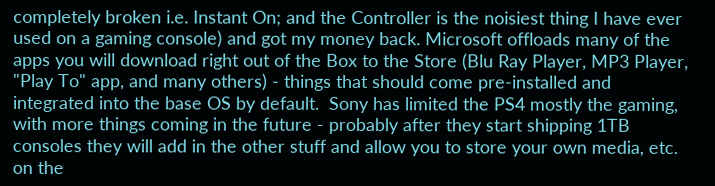completely broken i.e. Instant On; and the Controller is the noisiest thing I have ever used on a gaming console) and got my money back. Microsoft offloads many of the apps you will download right out of the Box to the Store (Blu Ray Player, MP3 Player, "Play To" app, and many others) - things that should come pre-installed and integrated into the base OS by default.  Sony has limited the PS4 mostly the gaming, with more things coming in the future - probably after they start shipping 1TB consoles they will add in the other stuff and allow you to store your own media, etc. on the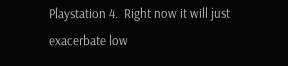Playstation 4.  Right now it will just exacerbate low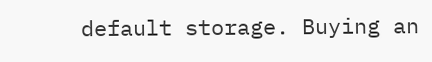default storage. Buying an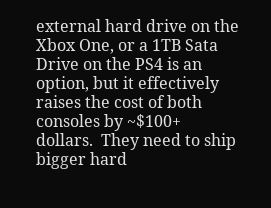external hard drive on the Xbox One, or a 1TB Sata Drive on the PS4 is an option, but it effectively raises the cost of both consoles by ~$100+ dollars.  They need to ship bigger hard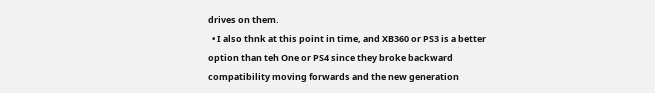drives on them.
  • I also thnk at this point in time, and XB360 or PS3 is a better option than teh One or PS4 since they broke backward compatibility moving forwards and the new generation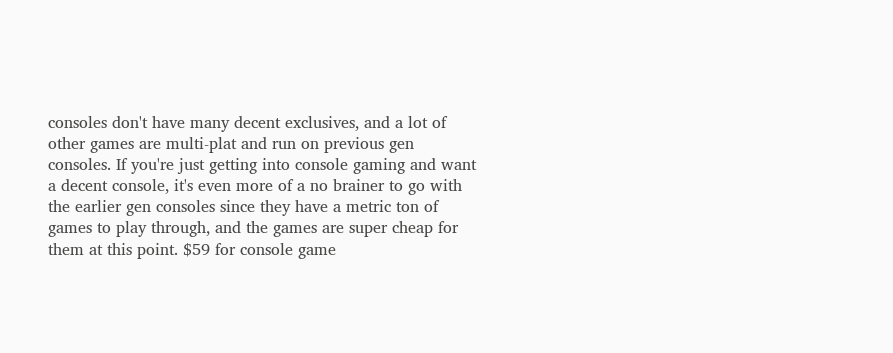consoles don't have many decent exclusives, and a lot of other games are multi-plat and run on previous gen consoles. If you're just getting into console gaming and want a decent console, it's even more of a no brainer to go with the earlier gen consoles since they have a metric ton of games to play through, and the games are super cheap for them at this point. $59 for console game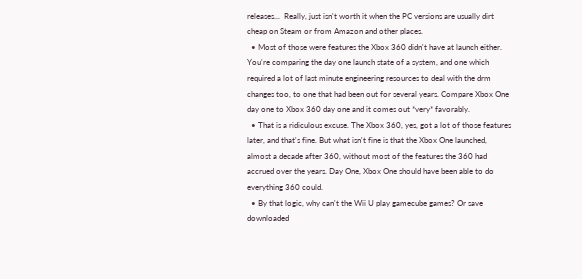releases...  Really, just isn't worth it when the PC versions are usually dirt cheap on Steam or from Amazon and other places.
  • Most of those were features the Xbox 360 didn't have at launch either. You're comparing the day one launch state of a system, and one which required a lot of last minute engineering resources to deal with the drm changes too, to one that had been out for several years. Compare Xbox One day one to Xbox 360 day one and it comes out *very* favorably.
  • That is a ridiculous excuse. The Xbox 360, yes, got a lot of those features later, and that's fine. But what isn't fine is that the Xbox One launched, almost a decade after 360, without most of the features the 360 had accrued over the years. Day One, Xbox One should have been able to do everything 360 could.
  • By that logic, why can't the Wii U play gamecube games? Or save downloaded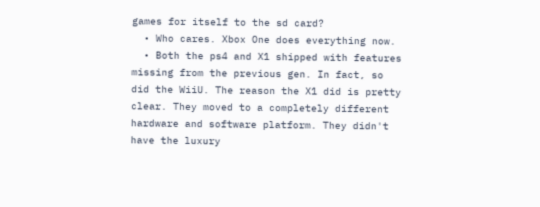games for itself to the sd card?
  • Who cares. Xbox One does everything now.
  • Both the ps4 and X1 shipped with features missing from the previous gen. In fact, so did the WiiU. The reason the X1 did is pretty clear. They moved to a completely different hardware and software platform. They didn't have the luxury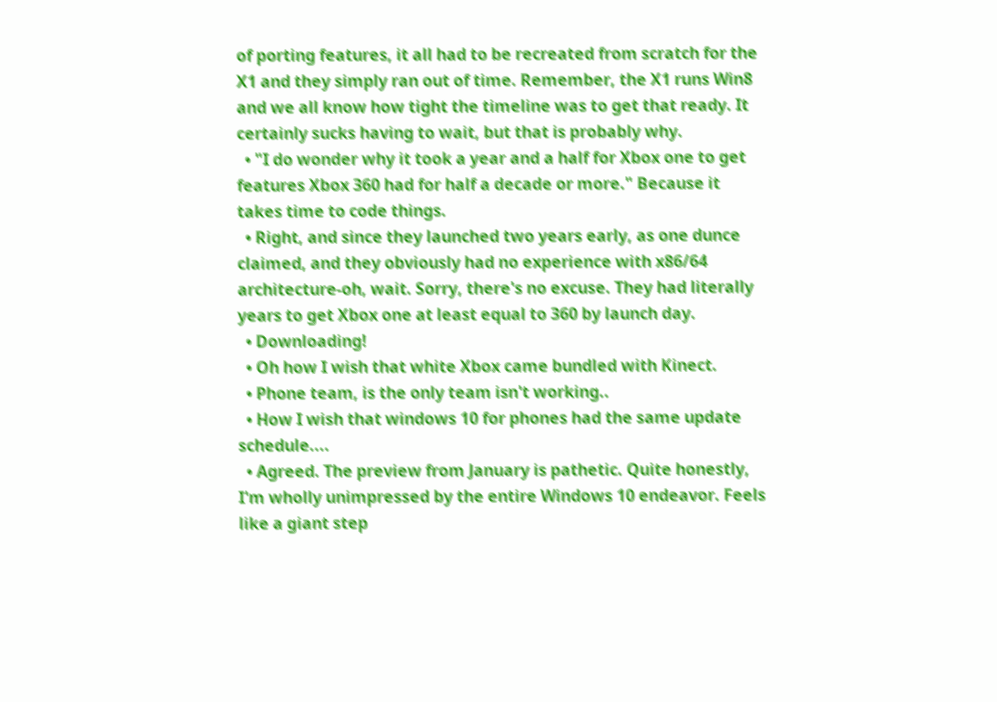of porting features, it all had to be recreated from scratch for the X1 and they simply ran out of time. Remember, the X1 runs Win8 and we all know how tight the timeline was to get that ready. It certainly sucks having to wait, but that is probably why.
  • "I do wonder why it took a year and a half for Xbox one to get features Xbox 360 had for half a decade or more." Because it takes time to code things.
  • Right, and since they launched two years early, as one dunce claimed, and they obviously had no experience with x86/64 architecture-oh, wait. Sorry, there's no excuse. They had literally years to get Xbox one at least equal to 360 by launch day.
  • Downloading!
  • Oh how I wish that white Xbox came bundled with Kinect.
  • Phone team, is the only team isn't working..
  • How I wish that windows 10 for phones had the same update schedule....
  • Agreed. The preview from January is pathetic. Quite honestly, I'm wholly unimpressed by the entire Windows 10 endeavor. Feels like a giant step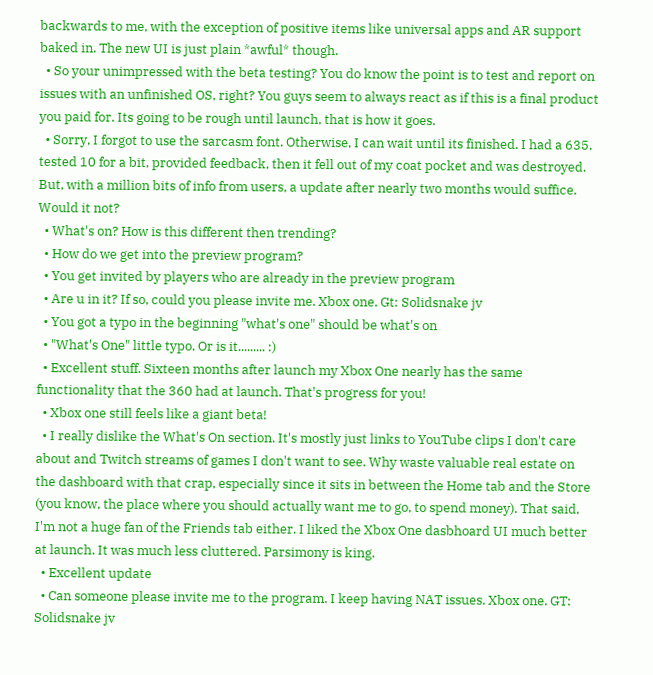backwards to me, with the exception of positive items like universal apps and AR support baked in. The new UI is just plain *awful* though.
  • So your unimpressed with the beta testing? You do know the point is to test and report on issues with an unfinished OS, right? You guys seem to always react as if this is a final product you paid for. Its going to be rough until launch, that is how it goes.
  • Sorry, I forgot to use the sarcasm font. Otherwise, I can wait until its finished. I had a 635, tested 10 for a bit, provided feedback, then it fell out of my coat pocket and was destroyed. But, with a million bits of info from users, a update after nearly two months would suffice. Would it not?
  • What's on? How is this different then trending?
  • How do we get into the preview program?
  • You get invited by players who are already in the preview program
  • Are u in it? If so, could you please invite me. Xbox one. Gt: Solidsnake jv
  • You got a typo in the beginning "what's one" should be what's on
  • "What's One" little typo. Or is it......... :)
  • Excellent stuff. Sixteen months after launch my Xbox One nearly has the same functionality that the 360 had at launch. That's progress for you!
  • Xbox one still feels like a giant beta!
  • I really dislike the What's On section. It's mostly just links to YouTube clips I don't care about and Twitch streams of games I don't want to see. Why waste valuable real estate on the dashboard with that crap, especially since it sits in between the Home tab and the Store (you know, the place where you should actually want me to go, to spend money). That said, I'm not a huge fan of the Friends tab either. I liked the Xbox One dasbhoard UI much better at launch. It was much less cluttered. Parsimony is king.
  • Excellent update
  • Can someone please invite me to the program. I keep having NAT issues. Xbox one. GT: Solidsnake jv